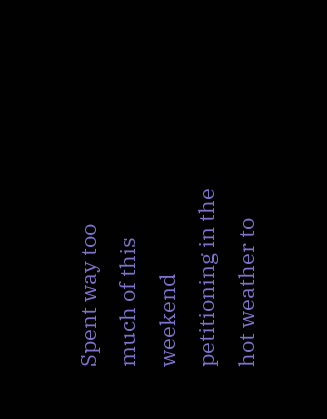Spent way too much of this weekend petitioning in the hot weather to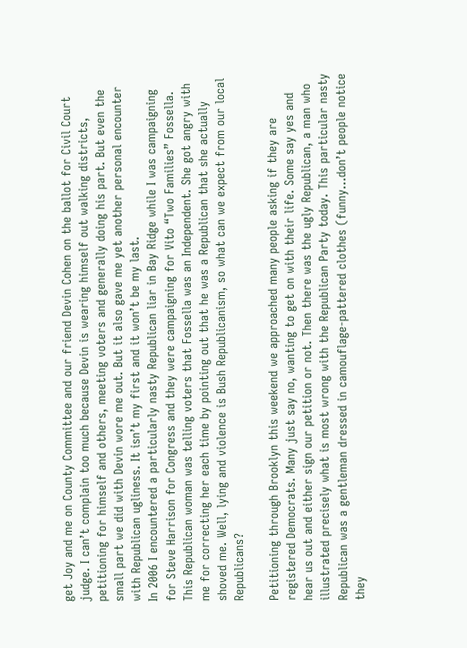get Joy and me on County Committee and our friend Devin Cohen on the ballot for Civil Court judge. I can’t complain too much because Devin is wearing himself out walking districts, petitioning for himself and others, meeting voters and generally doing his part. But even the small part we did with Devin wore me out. But it also gave me yet another personal encounter with Republican ugliness. It isn’t my first and it won’t be my last.
In 2006 I encountered a particularly nasty Republican liar in Bay Ridge while I was campaigning for Steve Harrison for Congress and they were campaigning for Vito “Two Families” Fossella. This Republican woman was telling voters that Fossella was an Independent. She got angry with me for correcting her each time by pointing out that he was a Republican that she actually shoved me. Well, lying and violence is Bush Republicanism, so what can we expect from our local Republicans?

Petitioning through Brooklyn this weekend we approached many people asking if they are registered Democrats. Many just say no, wanting to get on with their life. Some say yes and hear us out and either sign our petition or not. Then there was the ugly Republican, a man who illustrated precisely what is most wrong with the Republican Party today. This particular nasty Republican was a gentleman dressed in camouflage-pattered clothes (funny…don’t people notice they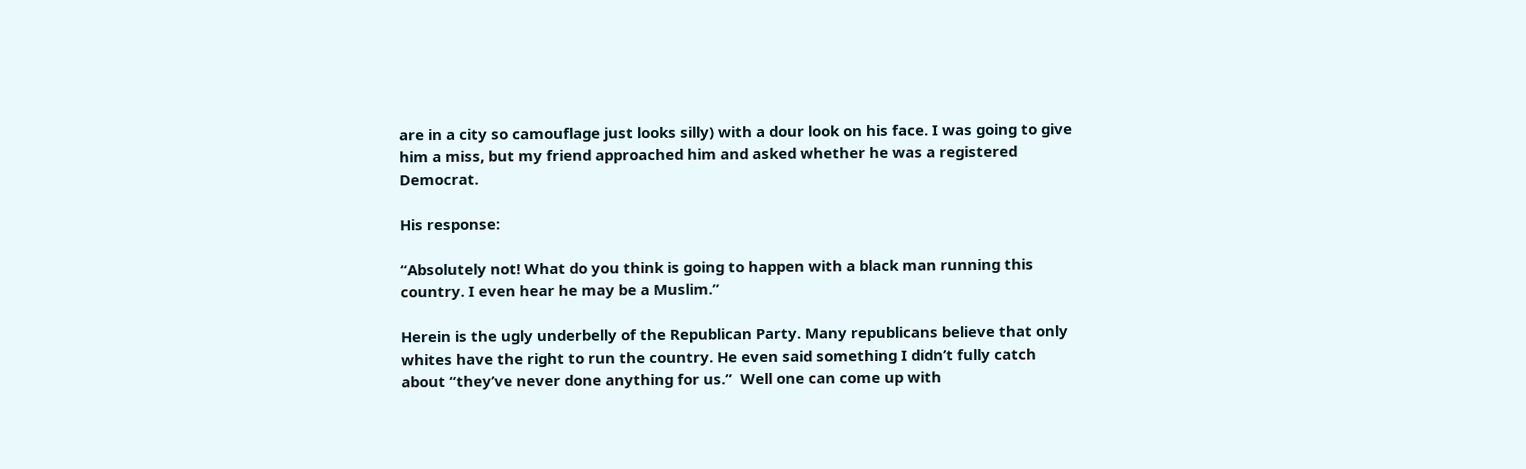are in a city so camouflage just looks silly) with a dour look on his face. I was going to give him a miss, but my friend approached him and asked whether he was a registered Democrat.

His response:

“Absolutely not! What do you think is going to happen with a black man running this country. I even hear he may be a Muslim.”

Herein is the ugly underbelly of the Republican Party. Many republicans believe that only whites have the right to run the country. He even said something I didn’t fully catch about “they’ve never done anything for us.”  Well one can come up with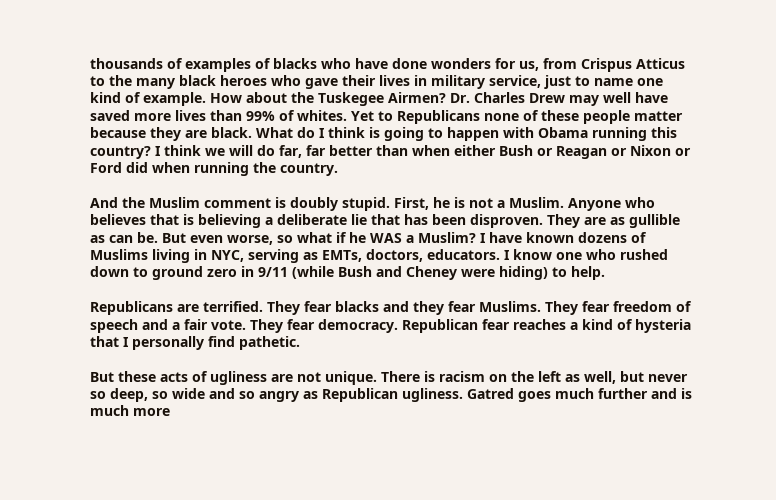thousands of examples of blacks who have done wonders for us, from Crispus Atticus to the many black heroes who gave their lives in military service, just to name one kind of example. How about the Tuskegee Airmen? Dr. Charles Drew may well have saved more lives than 99% of whites. Yet to Republicans none of these people matter because they are black. What do I think is going to happen with Obama running this country? I think we will do far, far better than when either Bush or Reagan or Nixon or Ford did when running the country.

And the Muslim comment is doubly stupid. First, he is not a Muslim. Anyone who believes that is believing a deliberate lie that has been disproven. They are as gullible as can be. But even worse, so what if he WAS a Muslim? I have known dozens of Muslims living in NYC, serving as EMTs, doctors, educators. I know one who rushed down to ground zero in 9/11 (while Bush and Cheney were hiding) to help.

Republicans are terrified. They fear blacks and they fear Muslims. They fear freedom of speech and a fair vote. They fear democracy. Republican fear reaches a kind of hysteria that I personally find pathetic.

But these acts of ugliness are not unique. There is racism on the left as well, but never so deep, so wide and so angry as Republican ugliness. Gatred goes much further and is much more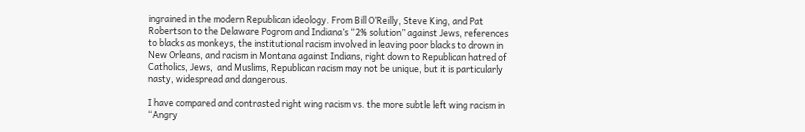ingrained in the modern Republican ideology. From Bill O’Reilly, Steve King, and Pat Robertson to the Delaware Pogrom and Indiana’s “2% solution” against Jews, references to blacks as monkeys, the institutional racism involved in leaving poor blacks to drown in New Orleans, and racism in Montana against Indians, right down to Republican hatred of Catholics, Jews,  and Muslims, Republican racism may not be unique, but it is particularly nasty, widespread and dangerous.

I have compared and contrasted right wing racism vs. the more subtle left wing racism in “Angry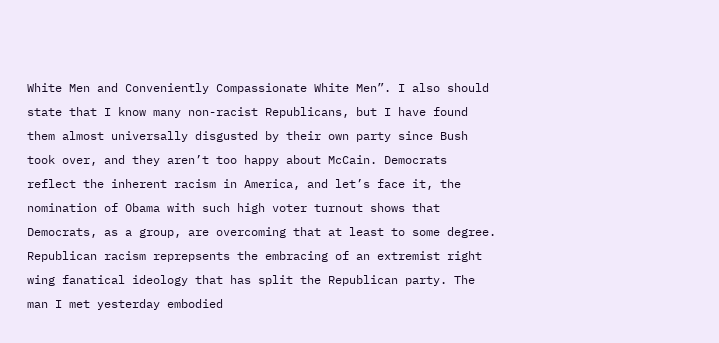White Men and Conveniently Compassionate White Men”. I also should state that I know many non-racist Republicans, but I have found them almost universally disgusted by their own party since Bush took over, and they aren’t too happy about McCain. Democrats reflect the inherent racism in America, and let’s face it, the nomination of Obama with such high voter turnout shows that Democrats, as a group, are overcoming that at least to some degree. Republican racism reprepsents the embracing of an extremist right wing fanatical ideology that has split the Republican party. The man I met yesterday embodied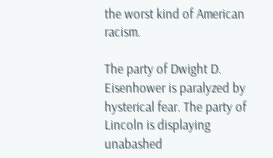the worst kind of American racism.

The party of Dwight D. Eisenhower is paralyzed by hysterical fear. The party of Lincoln is displaying unabashed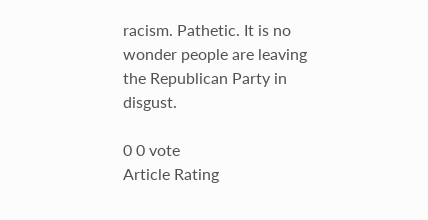racism. Pathetic. It is no wonder people are leaving the Republican Party in disgust.

0 0 vote
Article Rating